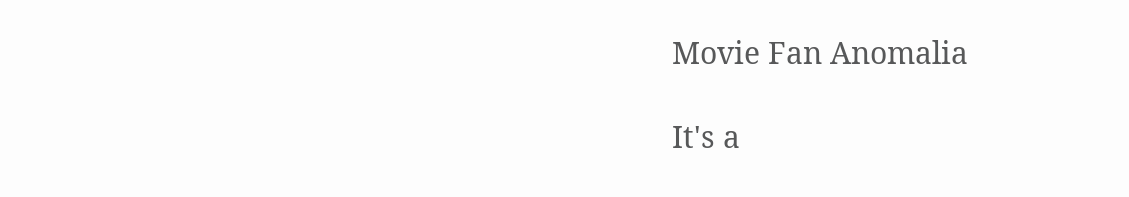Movie Fan Anomalia

It's a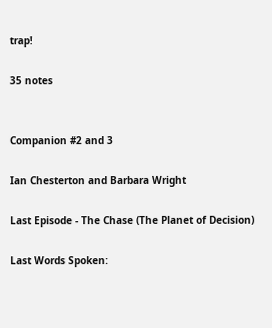trap!

35 notes


Companion #2 and 3

Ian Chesterton and Barbara Wright

Last Episode - The Chase (The Planet of Decision)

Last Words Spoken: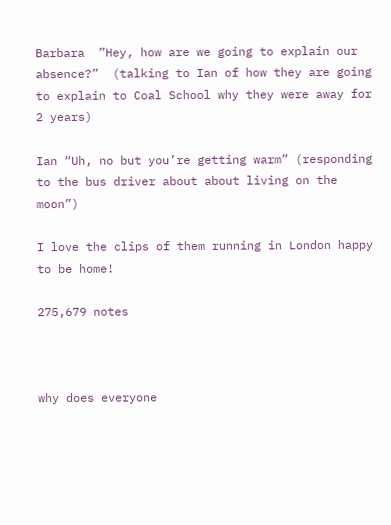Barbara  ”Hey, how are we going to explain our absence?”  (talking to Ian of how they are going to explain to Coal School why they were away for 2 years)

Ian “Uh, no but you’re getting warm” (responding to the bus driver about about living on the moon”)

I love the clips of them running in London happy to be home!

275,679 notes



why does everyone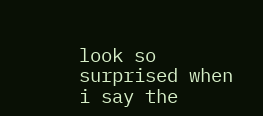look so surprised when i say the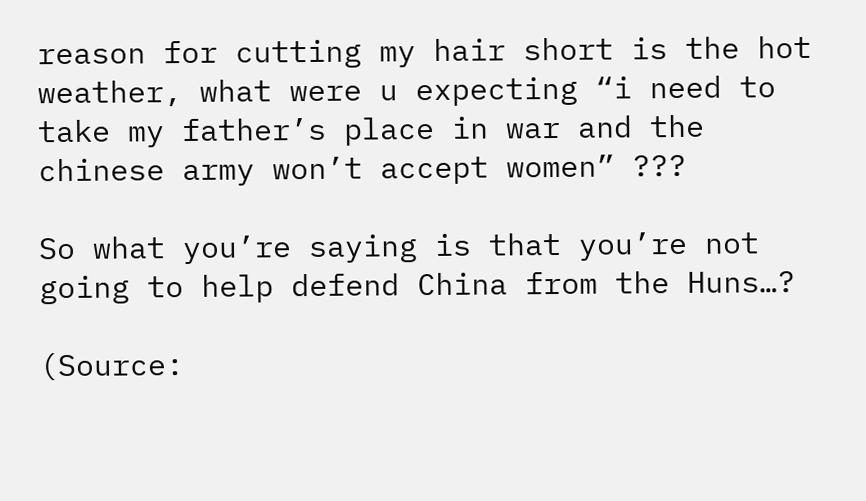reason for cutting my hair short is the hot weather, what were u expecting “i need to take my father’s place in war and the chinese army won’t accept women” ???

So what you’re saying is that you’re not going to help defend China from the Huns…?

(Source: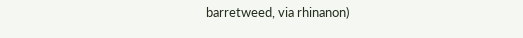barretweed, via rhinanon)